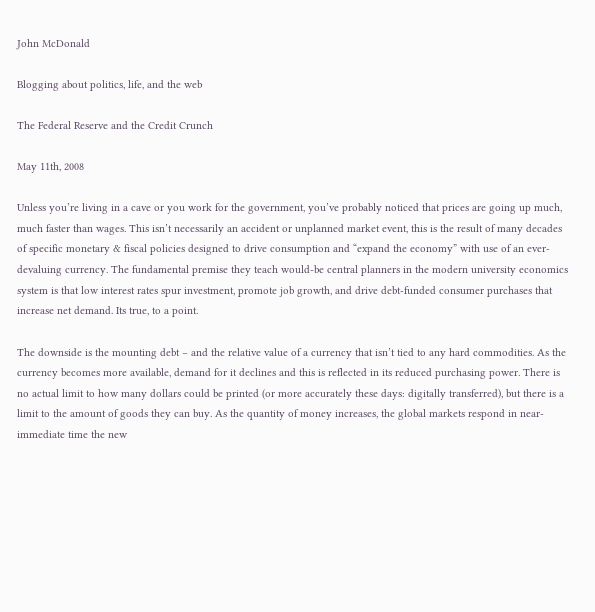John McDonald

Blogging about politics, life, and the web

The Federal Reserve and the Credit Crunch

May 11th, 2008

Unless you’re living in a cave or you work for the government, you’ve probably noticed that prices are going up much, much faster than wages. This isn’t necessarily an accident or unplanned market event, this is the result of many decades of specific monetary & fiscal policies designed to drive consumption and “expand the economy” with use of an ever-devaluing currency. The fundamental premise they teach would-be central planners in the modern university economics system is that low interest rates spur investment, promote job growth, and drive debt-funded consumer purchases that increase net demand. Its true, to a point.

The downside is the mounting debt – and the relative value of a currency that isn’t tied to any hard commodities. As the currency becomes more available, demand for it declines and this is reflected in its reduced purchasing power. There is no actual limit to how many dollars could be printed (or more accurately these days: digitally transferred), but there is a limit to the amount of goods they can buy. As the quantity of money increases, the global markets respond in near-immediate time the new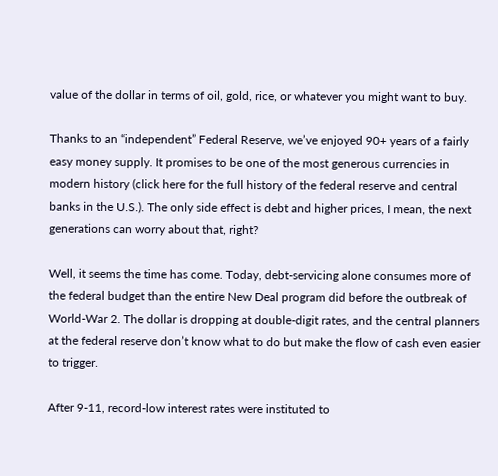value of the dollar in terms of oil, gold, rice, or whatever you might want to buy.

Thanks to an “independent” Federal Reserve, we’ve enjoyed 90+ years of a fairly easy money supply. It promises to be one of the most generous currencies in modern history (click here for the full history of the federal reserve and central banks in the U.S.). The only side effect is debt and higher prices, I mean, the next generations can worry about that, right?

Well, it seems the time has come. Today, debt-servicing alone consumes more of the federal budget than the entire New Deal program did before the outbreak of World-War 2. The dollar is dropping at double-digit rates, and the central planners at the federal reserve don’t know what to do but make the flow of cash even easier to trigger.

After 9-11, record-low interest rates were instituted to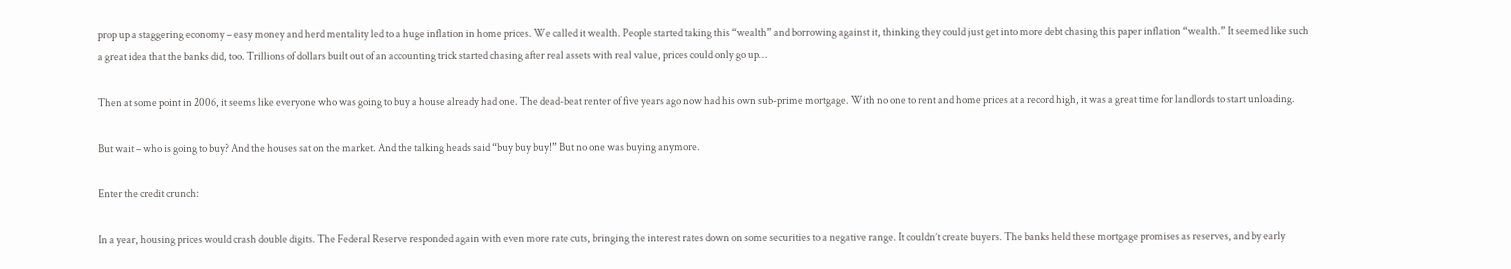prop up a staggering economy – easy money and herd mentality led to a huge inflation in home prices. We called it wealth. People started taking this “wealth” and borrowing against it, thinking they could just get into more debt chasing this paper inflation “wealth.” It seemed like such a great idea that the banks did, too. Trillions of dollars built out of an accounting trick started chasing after real assets with real value, prices could only go up…

Then at some point in 2006, it seems like everyone who was going to buy a house already had one. The dead-beat renter of five years ago now had his own sub-prime mortgage. With no one to rent and home prices at a record high, it was a great time for landlords to start unloading.

But wait – who is going to buy? And the houses sat on the market. And the talking heads said “buy buy buy!” But no one was buying anymore.

Enter the credit crunch:

In a year, housing prices would crash double digits. The Federal Reserve responded again with even more rate cuts, bringing the interest rates down on some securities to a negative range. It couldn’t create buyers. The banks held these mortgage promises as reserves, and by early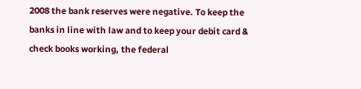2008 the bank reserves were negative. To keep the banks in line with law and to keep your debit card & check books working, the federal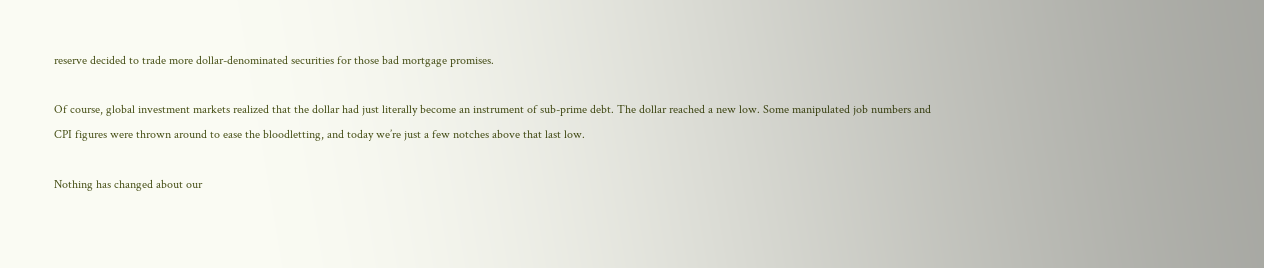reserve decided to trade more dollar-denominated securities for those bad mortgage promises.

Of course, global investment markets realized that the dollar had just literally become an instrument of sub-prime debt. The dollar reached a new low. Some manipulated job numbers and CPI figures were thrown around to ease the bloodletting, and today we’re just a few notches above that last low.

Nothing has changed about our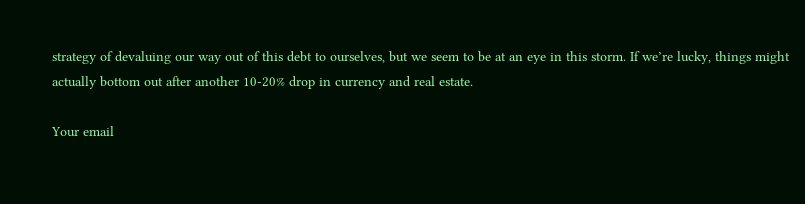strategy of devaluing our way out of this debt to ourselves, but we seem to be at an eye in this storm. If we’re lucky, things might actually bottom out after another 10-20% drop in currency and real estate.

Your email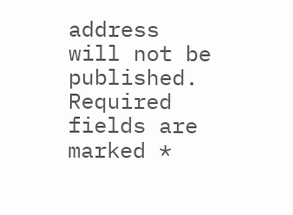address will not be published. Required fields are marked *